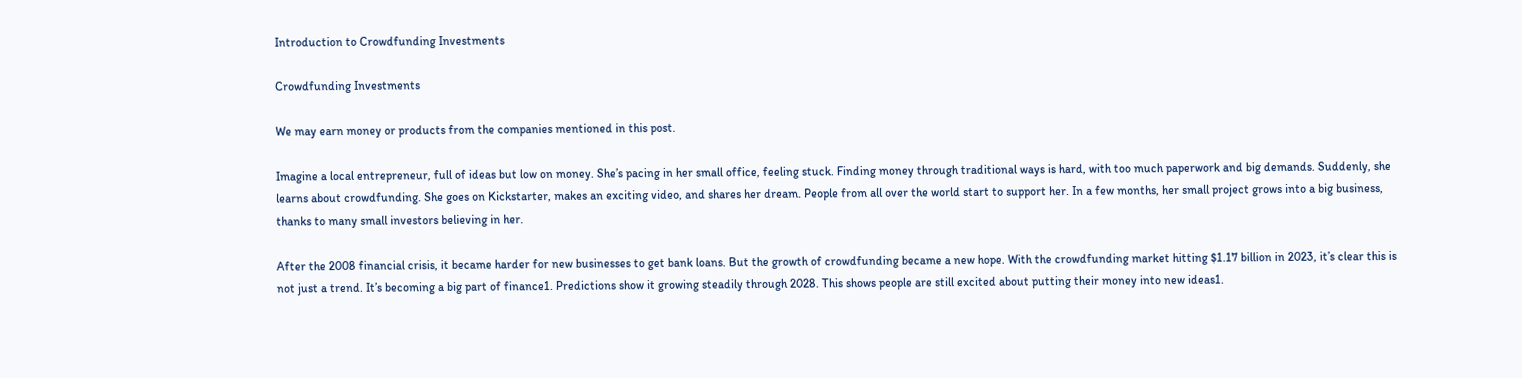Introduction to Crowdfunding Investments

Crowdfunding Investments

We may earn money or products from the companies mentioned in this post.

Imagine a local entrepreneur, full of ideas but low on money. She’s pacing in her small office, feeling stuck. Finding money through traditional ways is hard, with too much paperwork and big demands. Suddenly, she learns about crowdfunding. She goes on Kickstarter, makes an exciting video, and shares her dream. People from all over the world start to support her. In a few months, her small project grows into a big business, thanks to many small investors believing in her.

After the 2008 financial crisis, it became harder for new businesses to get bank loans. But the growth of crowdfunding became a new hope. With the crowdfunding market hitting $1.17 billion in 2023, it’s clear this is not just a trend. It’s becoming a big part of finance1. Predictions show it growing steadily through 2028. This shows people are still excited about putting their money into new ideas1.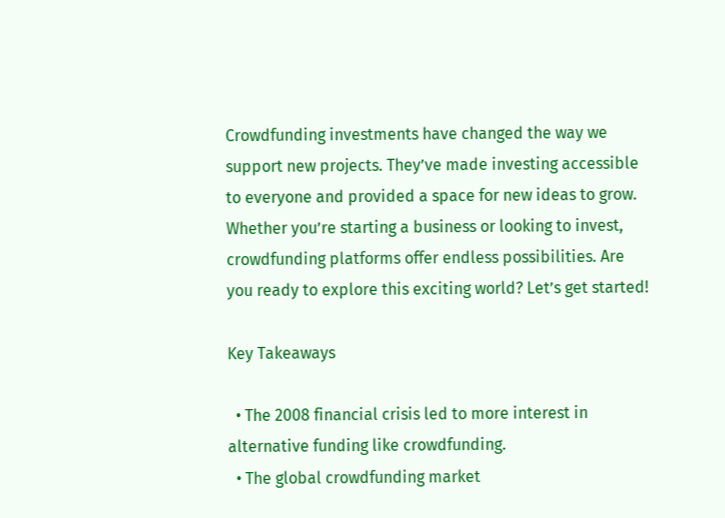Crowdfunding investments have changed the way we support new projects. They’ve made investing accessible to everyone and provided a space for new ideas to grow. Whether you’re starting a business or looking to invest, crowdfunding platforms offer endless possibilities. Are you ready to explore this exciting world? Let’s get started!

Key Takeaways

  • The 2008 financial crisis led to more interest in alternative funding like crowdfunding.
  • The global crowdfunding market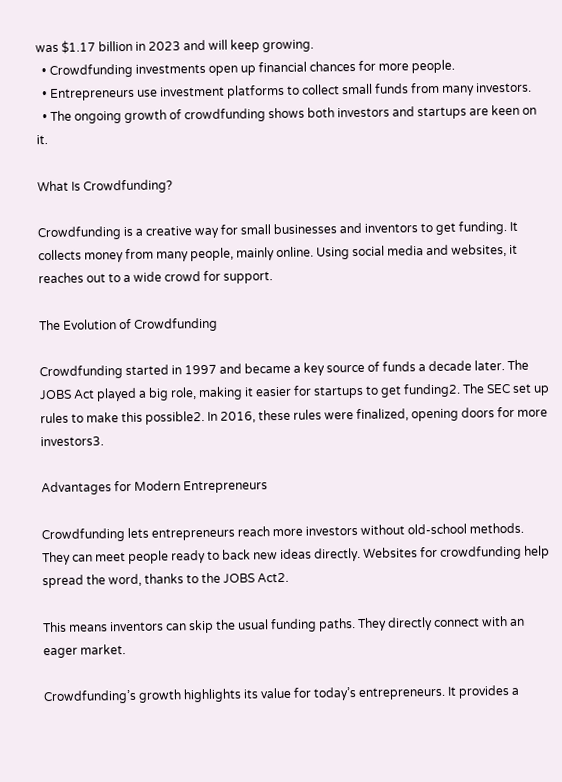was $1.17 billion in 2023 and will keep growing.
  • Crowdfunding investments open up financial chances for more people.
  • Entrepreneurs use investment platforms to collect small funds from many investors.
  • The ongoing growth of crowdfunding shows both investors and startups are keen on it.

What Is Crowdfunding?

Crowdfunding is a creative way for small businesses and inventors to get funding. It collects money from many people, mainly online. Using social media and websites, it reaches out to a wide crowd for support.

The Evolution of Crowdfunding

Crowdfunding started in 1997 and became a key source of funds a decade later. The JOBS Act played a big role, making it easier for startups to get funding2. The SEC set up rules to make this possible2. In 2016, these rules were finalized, opening doors for more investors3.

Advantages for Modern Entrepreneurs

Crowdfunding lets entrepreneurs reach more investors without old-school methods. They can meet people ready to back new ideas directly. Websites for crowdfunding help spread the word, thanks to the JOBS Act2.

This means inventors can skip the usual funding paths. They directly connect with an eager market.

Crowdfunding’s growth highlights its value for today’s entrepreneurs. It provides a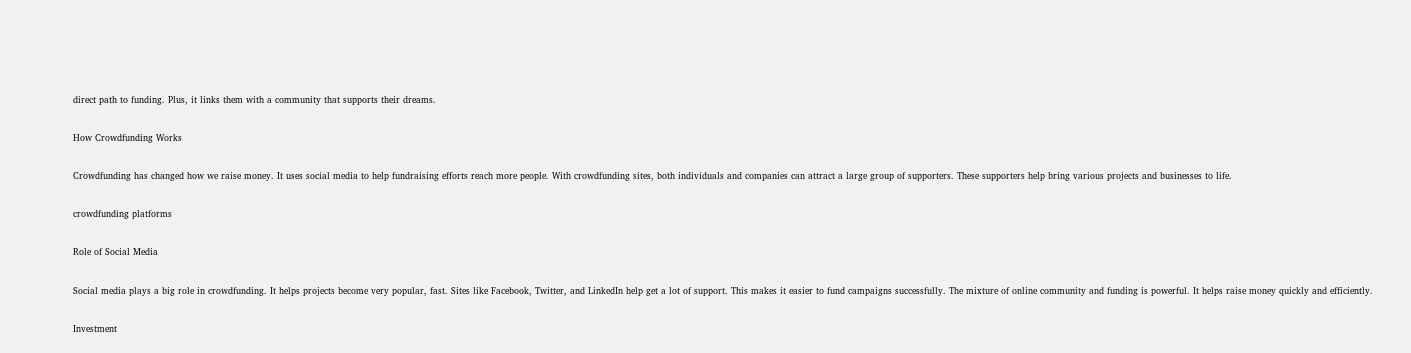direct path to funding. Plus, it links them with a community that supports their dreams.

How Crowdfunding Works

Crowdfunding has changed how we raise money. It uses social media to help fundraising efforts reach more people. With crowdfunding sites, both individuals and companies can attract a large group of supporters. These supporters help bring various projects and businesses to life.

crowdfunding platforms

Role of Social Media

Social media plays a big role in crowdfunding. It helps projects become very popular, fast. Sites like Facebook, Twitter, and LinkedIn help get a lot of support. This makes it easier to fund campaigns successfully. The mixture of online community and funding is powerful. It helps raise money quickly and efficiently.

Investment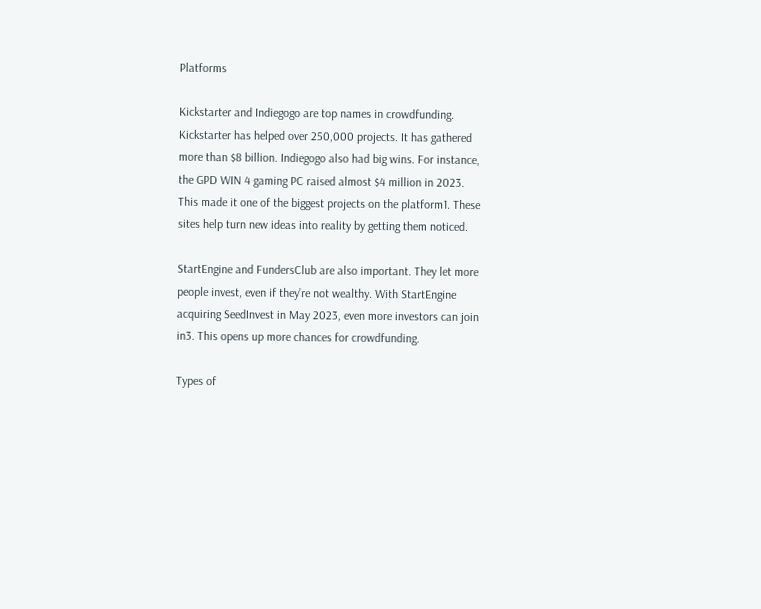Platforms

Kickstarter and Indiegogo are top names in crowdfunding. Kickstarter has helped over 250,000 projects. It has gathered more than $8 billion. Indiegogo also had big wins. For instance, the GPD WIN 4 gaming PC raised almost $4 million in 2023. This made it one of the biggest projects on the platform1. These sites help turn new ideas into reality by getting them noticed.

StartEngine and FundersClub are also important. They let more people invest, even if they’re not wealthy. With StartEngine acquiring SeedInvest in May 2023, even more investors can join in3. This opens up more chances for crowdfunding.

Types of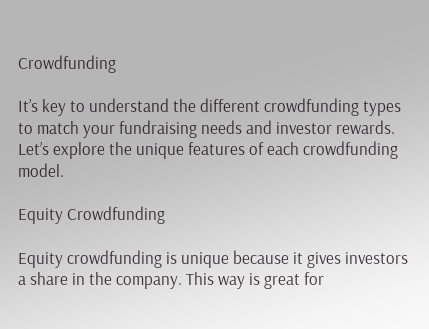Crowdfunding

It’s key to understand the different crowdfunding types to match your fundraising needs and investor rewards. Let’s explore the unique features of each crowdfunding model.

Equity Crowdfunding

Equity crowdfunding is unique because it gives investors a share in the company. This way is great for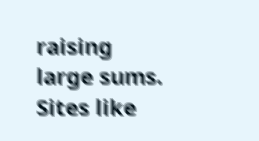raising large sums. Sites like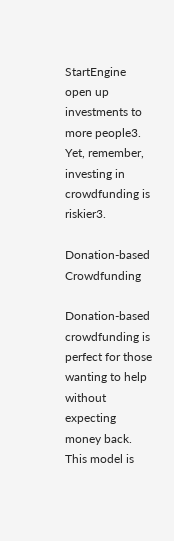StartEngine open up investments to more people3. Yet, remember, investing in crowdfunding is riskier3.

Donation-based Crowdfunding

Donation-based crowdfunding is perfect for those wanting to help without expecting money back. This model is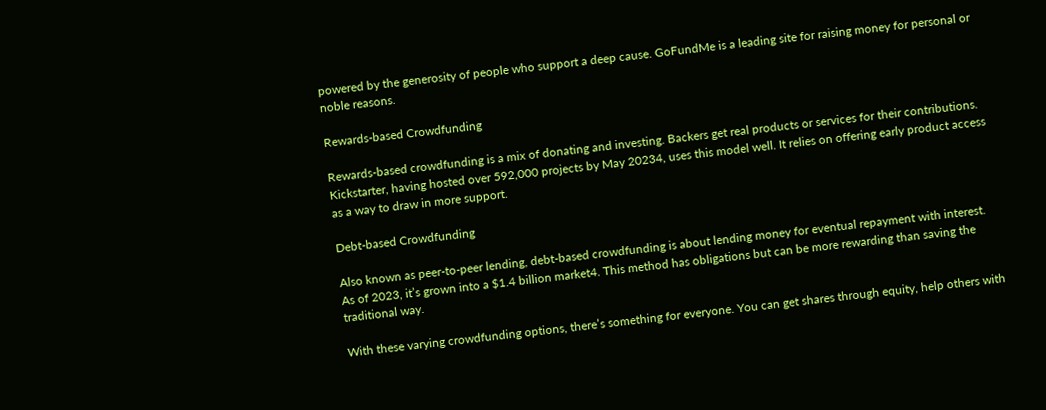powered by the generosity of people who support a deep cause. GoFundMe is a leading site for raising money for personal or noble reasons.

Rewards-based Crowdfunding

Rewards-based crowdfunding is a mix of donating and investing. Backers get real products or services for their contributions. Kickstarter, having hosted over 592,000 projects by May 20234, uses this model well. It relies on offering early product access as a way to draw in more support.

Debt-based Crowdfunding

Also known as peer-to-peer lending, debt-based crowdfunding is about lending money for eventual repayment with interest. As of 2023, it’s grown into a $1.4 billion market4. This method has obligations but can be more rewarding than saving the traditional way.

With these varying crowdfunding options, there’s something for everyone. You can get shares through equity, help others with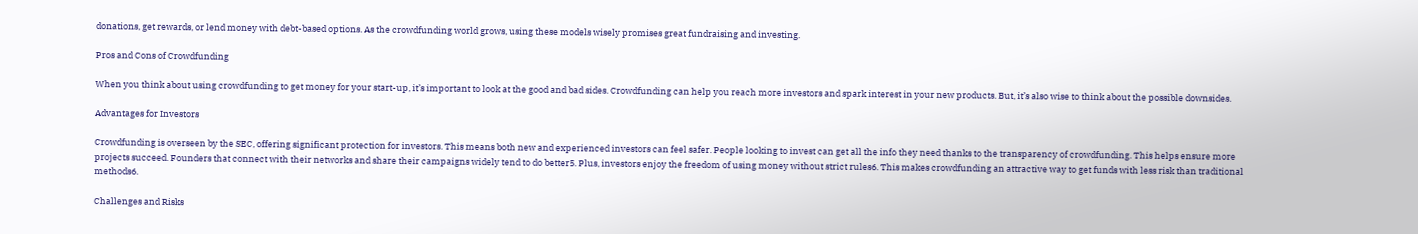donations, get rewards, or lend money with debt-based options. As the crowdfunding world grows, using these models wisely promises great fundraising and investing.

Pros and Cons of Crowdfunding

When you think about using crowdfunding to get money for your start-up, it’s important to look at the good and bad sides. Crowdfunding can help you reach more investors and spark interest in your new products. But, it’s also wise to think about the possible downsides.

Advantages for Investors

Crowdfunding is overseen by the SEC, offering significant protection for investors. This means both new and experienced investors can feel safer. People looking to invest can get all the info they need thanks to the transparency of crowdfunding. This helps ensure more projects succeed. Founders that connect with their networks and share their campaigns widely tend to do better5. Plus, investors enjoy the freedom of using money without strict rules6. This makes crowdfunding an attractive way to get funds with less risk than traditional methods6.

Challenges and Risks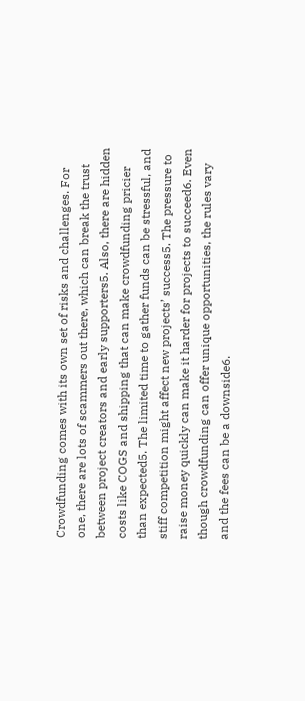Crowdfunding comes with its own set of risks and challenges. For one, there are lots of scammers out there, which can break the trust between project creators and early supporters5. Also, there are hidden costs like COGS and shipping that can make crowdfunding pricier than expected5. The limited time to gather funds can be stressful, and stiff competition might affect new projects’ success5. The pressure to raise money quickly can make it harder for projects to succeed6. Even though crowdfunding can offer unique opportunities, the rules vary and the fees can be a downside6.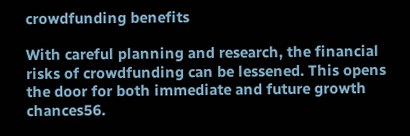crowdfunding benefits

With careful planning and research, the financial risks of crowdfunding can be lessened. This opens the door for both immediate and future growth chances56.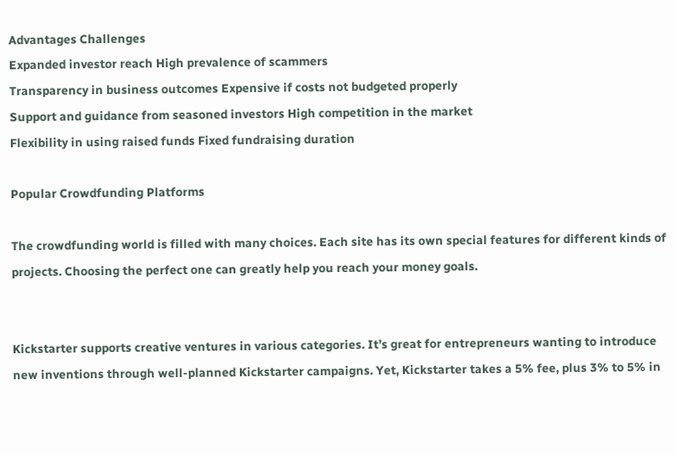Advantages Challenges
Expanded investor reach High prevalence of scammers
Transparency in business outcomes Expensive if costs not budgeted properly
Support and guidance from seasoned investors High competition in the market
Flexibility in using raised funds Fixed fundraising duration

Popular Crowdfunding Platforms

The crowdfunding world is filled with many choices. Each site has its own special features for different kinds of projects. Choosing the perfect one can greatly help you reach your money goals.


Kickstarter supports creative ventures in various categories. It’s great for entrepreneurs wanting to introduce new inventions through well-planned Kickstarter campaigns. Yet, Kickstarter takes a 5% fee, plus 3% to 5% in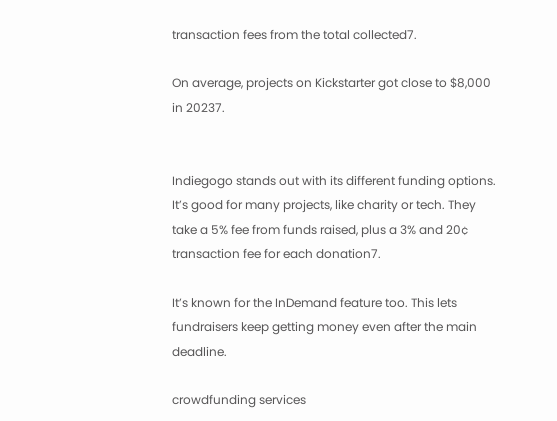transaction fees from the total collected7.

On average, projects on Kickstarter got close to $8,000 in 20237.


Indiegogo stands out with its different funding options. It’s good for many projects, like charity or tech. They take a 5% fee from funds raised, plus a 3% and 20¢ transaction fee for each donation7.

It’s known for the InDemand feature too. This lets fundraisers keep getting money even after the main deadline.

crowdfunding services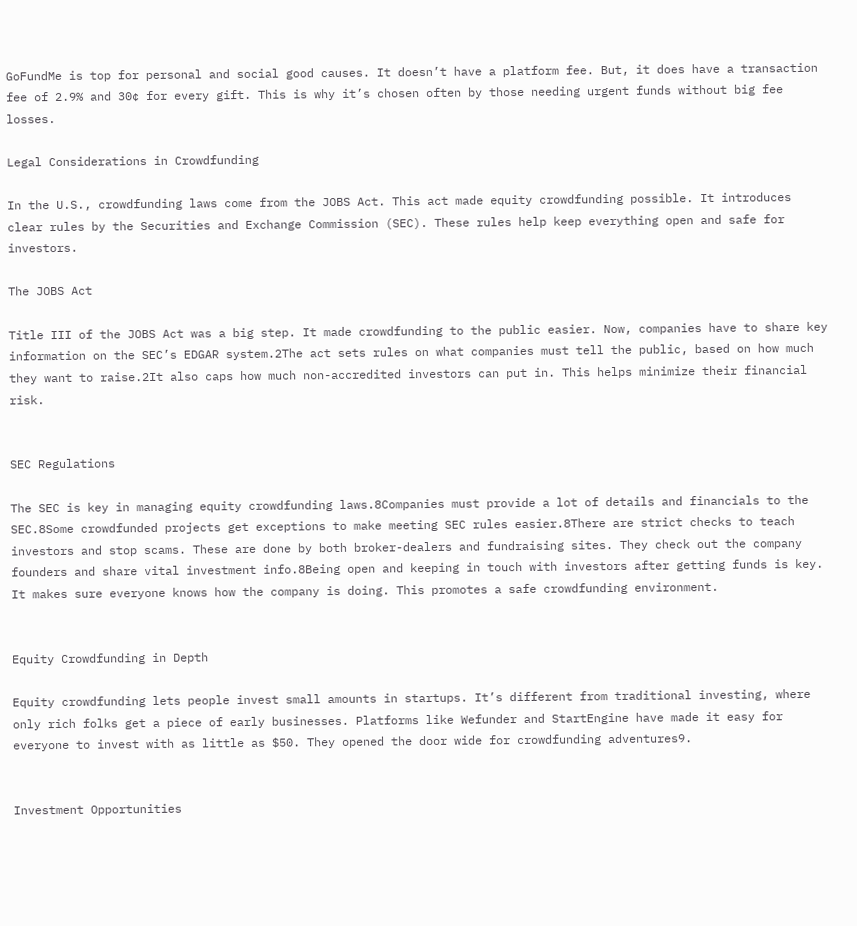GoFundMe is top for personal and social good causes. It doesn’t have a platform fee. But, it does have a transaction fee of 2.9% and 30¢ for every gift. This is why it’s chosen often by those needing urgent funds without big fee losses.

Legal Considerations in Crowdfunding

In the U.S., crowdfunding laws come from the JOBS Act. This act made equity crowdfunding possible. It introduces clear rules by the Securities and Exchange Commission (SEC). These rules help keep everything open and safe for investors.

The JOBS Act

Title III of the JOBS Act was a big step. It made crowdfunding to the public easier. Now, companies have to share key information on the SEC’s EDGAR system.2The act sets rules on what companies must tell the public, based on how much they want to raise.2It also caps how much non-accredited investors can put in. This helps minimize their financial risk.


SEC Regulations

The SEC is key in managing equity crowdfunding laws.8Companies must provide a lot of details and financials to the SEC.8Some crowdfunded projects get exceptions to make meeting SEC rules easier.8There are strict checks to teach investors and stop scams. These are done by both broker-dealers and fundraising sites. They check out the company founders and share vital investment info.8Being open and keeping in touch with investors after getting funds is key. It makes sure everyone knows how the company is doing. This promotes a safe crowdfunding environment.


Equity Crowdfunding in Depth

Equity crowdfunding lets people invest small amounts in startups. It’s different from traditional investing, where only rich folks get a piece of early businesses. Platforms like Wefunder and StartEngine have made it easy for everyone to invest with as little as $50. They opened the door wide for crowdfunding adventures9.


Investment Opportunities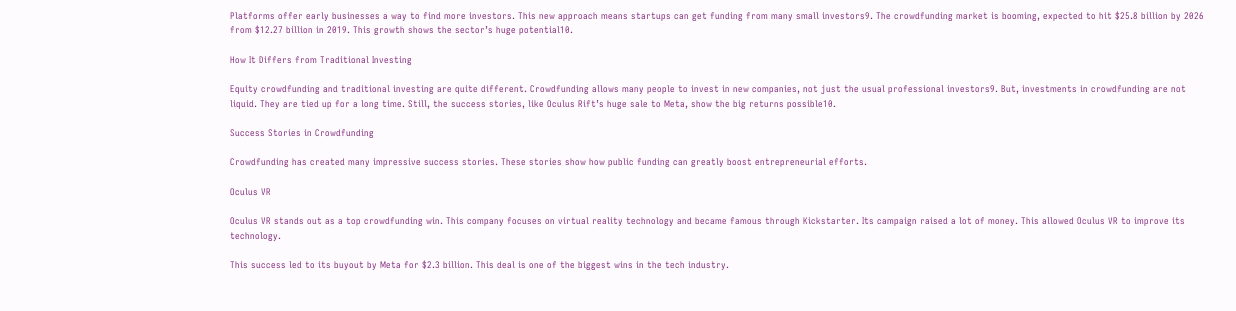Platforms offer early businesses a way to find more investors. This new approach means startups can get funding from many small investors9. The crowdfunding market is booming, expected to hit $25.8 billion by 2026 from $12.27 billion in 2019. This growth shows the sector’s huge potential10.

How It Differs from Traditional Investing

Equity crowdfunding and traditional investing are quite different. Crowdfunding allows many people to invest in new companies, not just the usual professional investors9. But, investments in crowdfunding are not liquid. They are tied up for a long time. Still, the success stories, like Oculus Rift’s huge sale to Meta, show the big returns possible10.

Success Stories in Crowdfunding

Crowdfunding has created many impressive success stories. These stories show how public funding can greatly boost entrepreneurial efforts.

Oculus VR

Oculus VR stands out as a top crowdfunding win. This company focuses on virtual reality technology and became famous through Kickstarter. Its campaign raised a lot of money. This allowed Oculus VR to improve its technology.

This success led to its buyout by Meta for $2.3 billion. This deal is one of the biggest wins in the tech industry.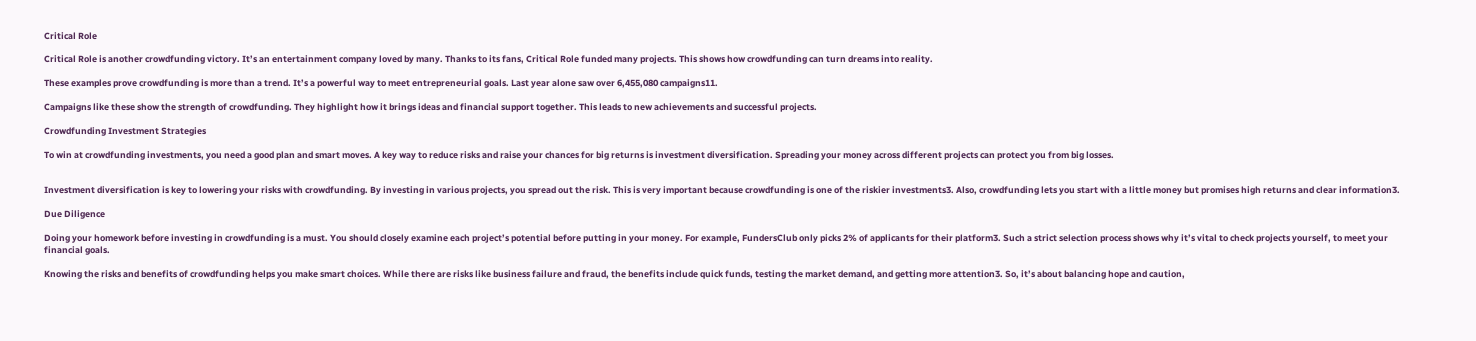Critical Role

Critical Role is another crowdfunding victory. It’s an entertainment company loved by many. Thanks to its fans, Critical Role funded many projects. This shows how crowdfunding can turn dreams into reality.

These examples prove crowdfunding is more than a trend. It’s a powerful way to meet entrepreneurial goals. Last year alone saw over 6,455,080 campaigns11.

Campaigns like these show the strength of crowdfunding. They highlight how it brings ideas and financial support together. This leads to new achievements and successful projects.

Crowdfunding Investment Strategies

To win at crowdfunding investments, you need a good plan and smart moves. A key way to reduce risks and raise your chances for big returns is investment diversification. Spreading your money across different projects can protect you from big losses.


Investment diversification is key to lowering your risks with crowdfunding. By investing in various projects, you spread out the risk. This is very important because crowdfunding is one of the riskier investments3. Also, crowdfunding lets you start with a little money but promises high returns and clear information3.

Due Diligence

Doing your homework before investing in crowdfunding is a must. You should closely examine each project’s potential before putting in your money. For example, FundersClub only picks 2% of applicants for their platform3. Such a strict selection process shows why it’s vital to check projects yourself, to meet your financial goals.

Knowing the risks and benefits of crowdfunding helps you make smart choices. While there are risks like business failure and fraud, the benefits include quick funds, testing the market demand, and getting more attention3. So, it’s about balancing hope and caution,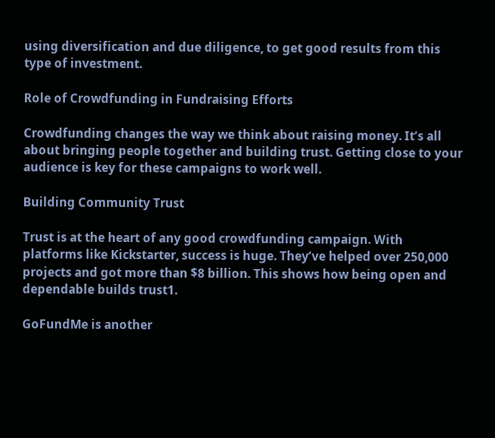using diversification and due diligence, to get good results from this type of investment.

Role of Crowdfunding in Fundraising Efforts

Crowdfunding changes the way we think about raising money. It’s all about bringing people together and building trust. Getting close to your audience is key for these campaigns to work well.

Building Community Trust

Trust is at the heart of any good crowdfunding campaign. With platforms like Kickstarter, success is huge. They’ve helped over 250,000 projects and got more than $8 billion. This shows how being open and dependable builds trust1.

GoFundMe is another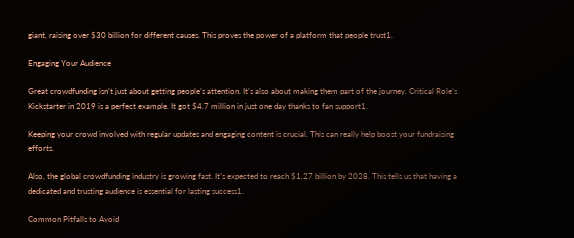giant, raising over $30 billion for different causes. This proves the power of a platform that people trust1.

Engaging Your Audience

Great crowdfunding isn’t just about getting people’s attention. It’s also about making them part of the journey. Critical Role’s Kickstarter in 2019 is a perfect example. It got $4.7 million in just one day thanks to fan support1.

Keeping your crowd involved with regular updates and engaging content is crucial. This can really help boost your fundraising efforts.

Also, the global crowdfunding industry is growing fast. It’s expected to reach $1.27 billion by 2028. This tells us that having a dedicated and trusting audience is essential for lasting success1.

Common Pitfalls to Avoid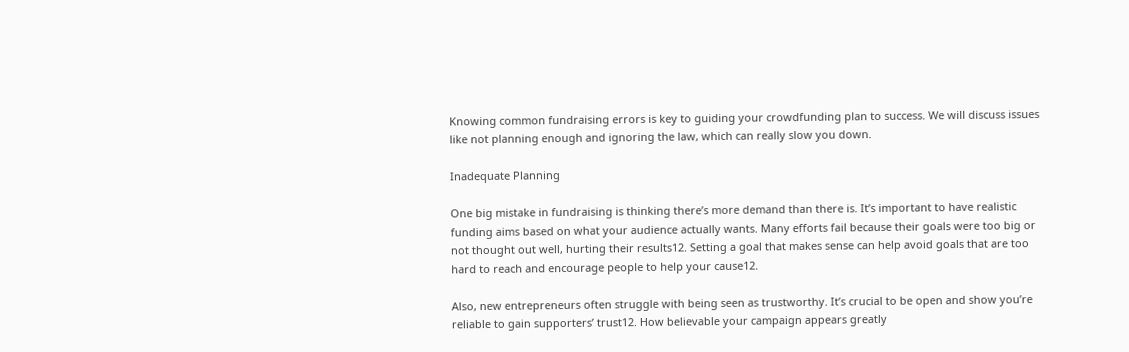Knowing common fundraising errors is key to guiding your crowdfunding plan to success. We will discuss issues like not planning enough and ignoring the law, which can really slow you down.

Inadequate Planning

One big mistake in fundraising is thinking there’s more demand than there is. It’s important to have realistic funding aims based on what your audience actually wants. Many efforts fail because their goals were too big or not thought out well, hurting their results12. Setting a goal that makes sense can help avoid goals that are too hard to reach and encourage people to help your cause12.

Also, new entrepreneurs often struggle with being seen as trustworthy. It’s crucial to be open and show you’re reliable to gain supporters’ trust12. How believable your campaign appears greatly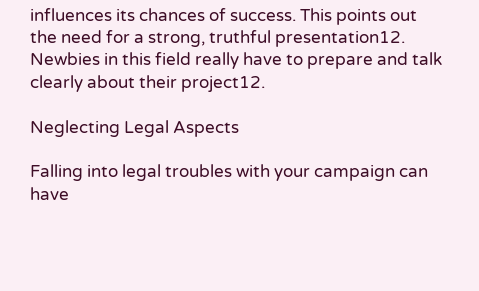influences its chances of success. This points out the need for a strong, truthful presentation12. Newbies in this field really have to prepare and talk clearly about their project12.

Neglecting Legal Aspects

Falling into legal troubles with your campaign can have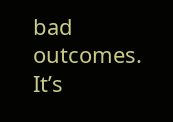bad outcomes. It’s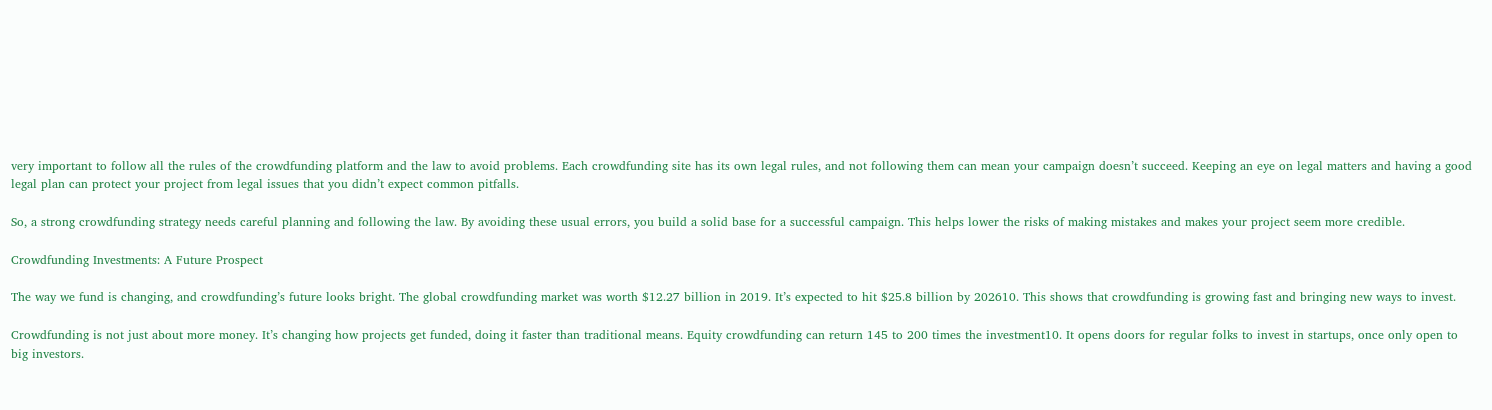very important to follow all the rules of the crowdfunding platform and the law to avoid problems. Each crowdfunding site has its own legal rules, and not following them can mean your campaign doesn’t succeed. Keeping an eye on legal matters and having a good legal plan can protect your project from legal issues that you didn’t expect common pitfalls.

So, a strong crowdfunding strategy needs careful planning and following the law. By avoiding these usual errors, you build a solid base for a successful campaign. This helps lower the risks of making mistakes and makes your project seem more credible.

Crowdfunding Investments: A Future Prospect

The way we fund is changing, and crowdfunding’s future looks bright. The global crowdfunding market was worth $12.27 billion in 2019. It’s expected to hit $25.8 billion by 202610. This shows that crowdfunding is growing fast and bringing new ways to invest.

Crowdfunding is not just about more money. It’s changing how projects get funded, doing it faster than traditional means. Equity crowdfunding can return 145 to 200 times the investment10. It opens doors for regular folks to invest in startups, once only open to big investors.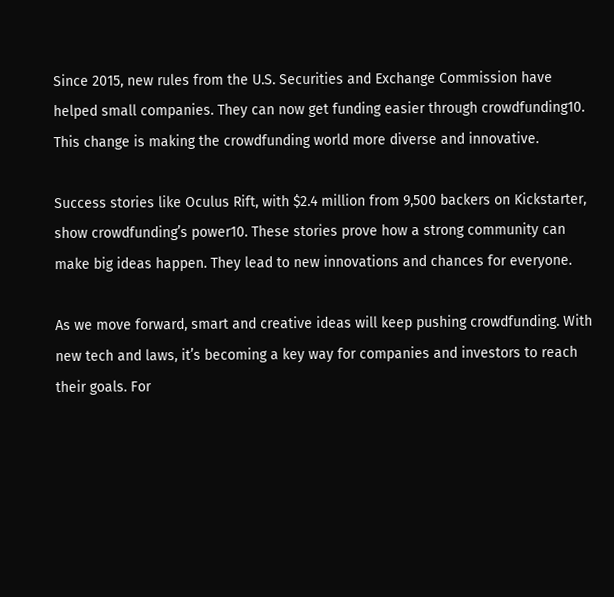Since 2015, new rules from the U.S. Securities and Exchange Commission have helped small companies. They can now get funding easier through crowdfunding10. This change is making the crowdfunding world more diverse and innovative.

Success stories like Oculus Rift, with $2.4 million from 9,500 backers on Kickstarter, show crowdfunding’s power10. These stories prove how a strong community can make big ideas happen. They lead to new innovations and chances for everyone.

As we move forward, smart and creative ideas will keep pushing crowdfunding. With new tech and laws, it’s becoming a key way for companies and investors to reach their goals. For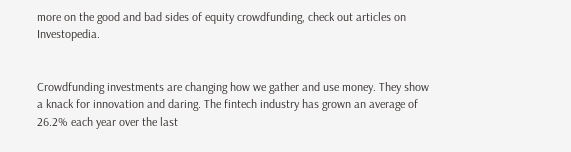more on the good and bad sides of equity crowdfunding, check out articles on Investopedia.


Crowdfunding investments are changing how we gather and use money. They show a knack for innovation and daring. The fintech industry has grown an average of 26.2% each year over the last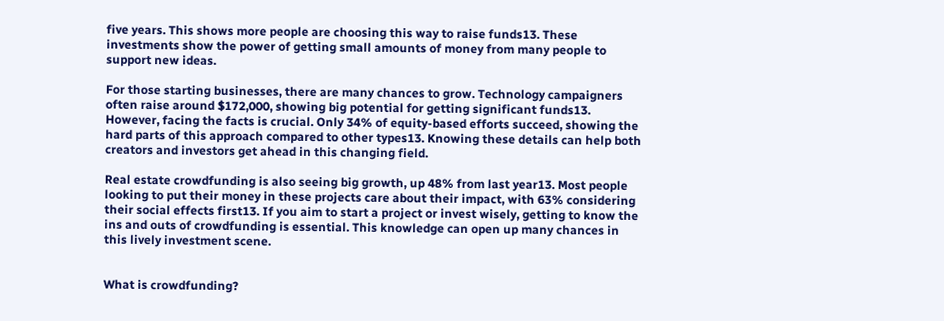five years. This shows more people are choosing this way to raise funds13. These investments show the power of getting small amounts of money from many people to support new ideas.

For those starting businesses, there are many chances to grow. Technology campaigners often raise around $172,000, showing big potential for getting significant funds13. However, facing the facts is crucial. Only 34% of equity-based efforts succeed, showing the hard parts of this approach compared to other types13. Knowing these details can help both creators and investors get ahead in this changing field.

Real estate crowdfunding is also seeing big growth, up 48% from last year13. Most people looking to put their money in these projects care about their impact, with 63% considering their social effects first13. If you aim to start a project or invest wisely, getting to know the ins and outs of crowdfunding is essential. This knowledge can open up many chances in this lively investment scene.


What is crowdfunding?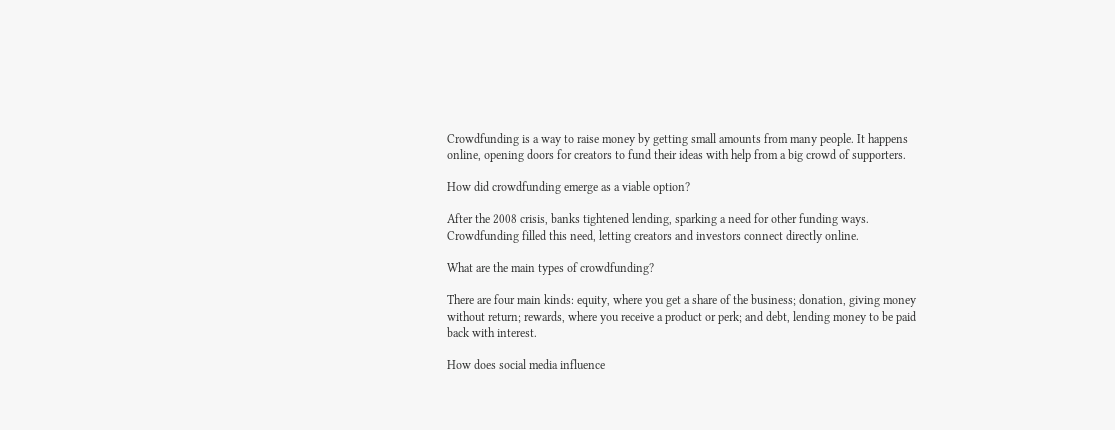Crowdfunding is a way to raise money by getting small amounts from many people. It happens online, opening doors for creators to fund their ideas with help from a big crowd of supporters.

How did crowdfunding emerge as a viable option?

After the 2008 crisis, banks tightened lending, sparking a need for other funding ways. Crowdfunding filled this need, letting creators and investors connect directly online.

What are the main types of crowdfunding?

There are four main kinds: equity, where you get a share of the business; donation, giving money without return; rewards, where you receive a product or perk; and debt, lending money to be paid back with interest.

How does social media influence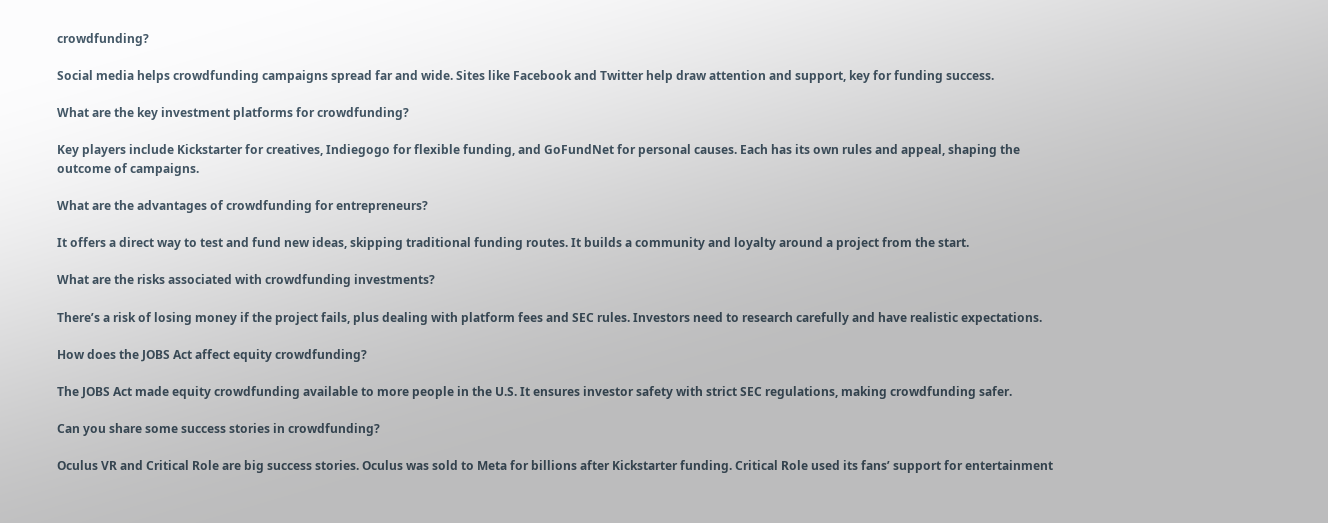crowdfunding?

Social media helps crowdfunding campaigns spread far and wide. Sites like Facebook and Twitter help draw attention and support, key for funding success.

What are the key investment platforms for crowdfunding?

Key players include Kickstarter for creatives, Indiegogo for flexible funding, and GoFundNet for personal causes. Each has its own rules and appeal, shaping the outcome of campaigns.

What are the advantages of crowdfunding for entrepreneurs?

It offers a direct way to test and fund new ideas, skipping traditional funding routes. It builds a community and loyalty around a project from the start.

What are the risks associated with crowdfunding investments?

There’s a risk of losing money if the project fails, plus dealing with platform fees and SEC rules. Investors need to research carefully and have realistic expectations.

How does the JOBS Act affect equity crowdfunding?

The JOBS Act made equity crowdfunding available to more people in the U.S. It ensures investor safety with strict SEC regulations, making crowdfunding safer.

Can you share some success stories in crowdfunding?

Oculus VR and Critical Role are big success stories. Oculus was sold to Meta for billions after Kickstarter funding. Critical Role used its fans’ support for entertainment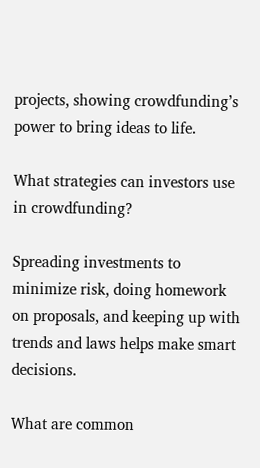projects, showing crowdfunding’s power to bring ideas to life.

What strategies can investors use in crowdfunding?

Spreading investments to minimize risk, doing homework on proposals, and keeping up with trends and laws helps make smart decisions.

What are common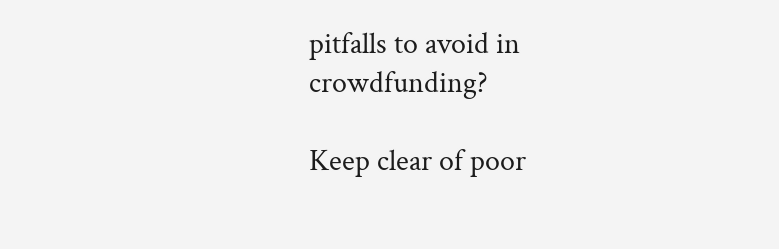pitfalls to avoid in crowdfunding?

Keep clear of poor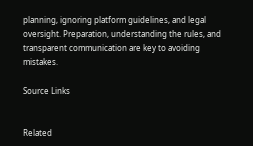planning, ignoring platform guidelines, and legal oversight. Preparation, understanding the rules, and transparent communication are key to avoiding mistakes.

Source Links


Related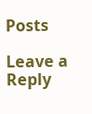Posts

Leave a Reply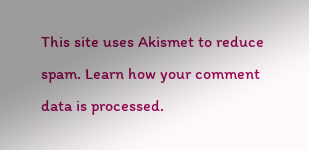This site uses Akismet to reduce spam. Learn how your comment data is processed.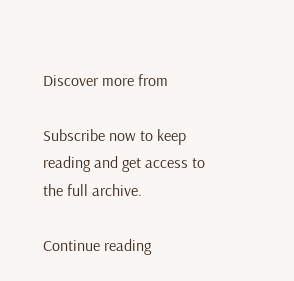Discover more from

Subscribe now to keep reading and get access to the full archive.

Continue reading